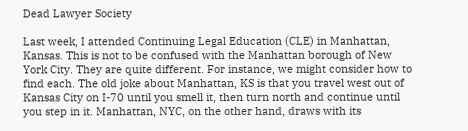Dead Lawyer Society

Last week, I attended Continuing Legal Education (CLE) in Manhattan, Kansas. This is not to be confused with the Manhattan borough of New York City. They are quite different. For instance, we might consider how to find each. The old joke about Manhattan, KS is that you travel west out of Kansas City on I-70 until you smell it, then turn north and continue until you step in it. Manhattan, NYC, on the other hand, draws with its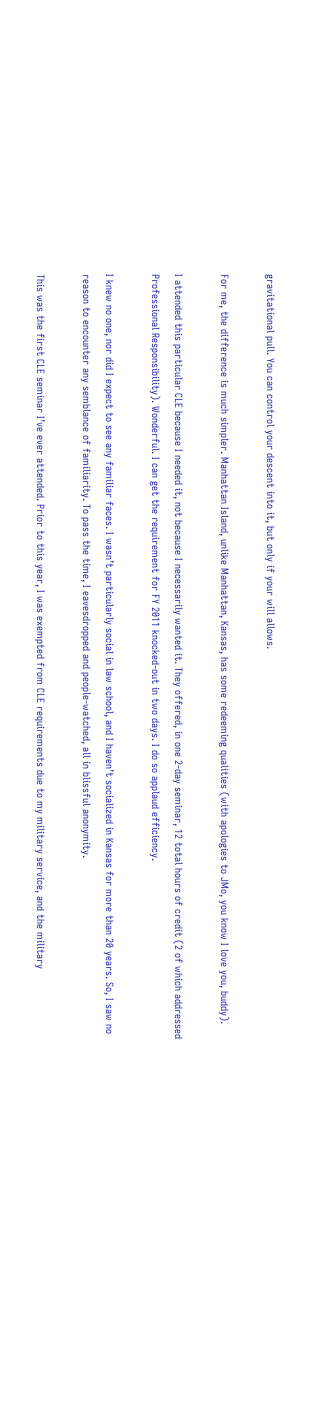gravitational pull. You can control your descent into it, but only if your will allows.

For me, the difference is much simpler. Manhattan Island, unlike Manhattan, Kansas, has some redeeming qualities (with apologies to JMo, you know I love you, buddy).

I attended this particular CLE because I needed it, not because I necessarily wanted it. They offered, in one 2-day seminar, 12 total hours of credit (2 of which addressed Professional Responsibility). Wonderful. I can get the requirement for FY 2011 knocked-out in two days. I do so applaud efficiency.

I knew no one, nor did I expect to see any familiar faces. I wasn’t particularly social in law school, and I haven’t socialized in Kansas for more than 20 years. So, I saw no reason to encounter any semblance of familiarity. To pass the time, I eavesdropped and people-watched, all in blissful anonymity.

This was the first CLE seminar I’ve ever attended. Prior to this year, I was exempted from CLE requirements due to my military service, and the military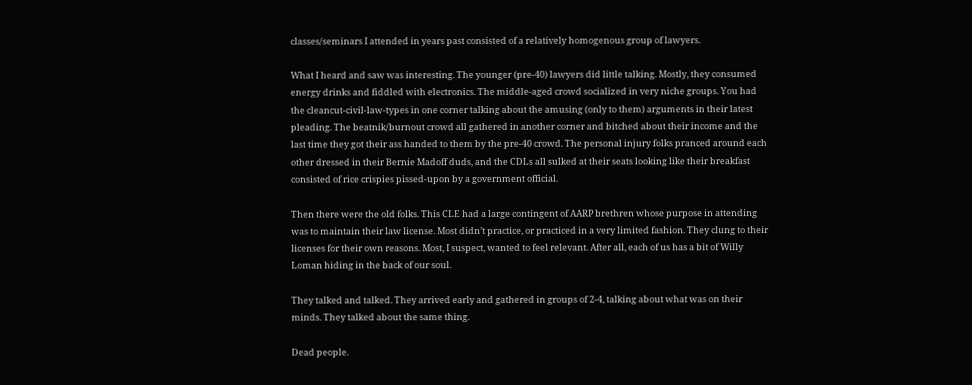classes/seminars I attended in years past consisted of a relatively homogenous group of lawyers.

What I heard and saw was interesting. The younger (pre-40) lawyers did little talking. Mostly, they consumed energy drinks and fiddled with electronics. The middle-aged crowd socialized in very niche groups. You had the cleancut-civil-law-types in one corner talking about the amusing (only to them) arguments in their latest pleading. The beatnik/burnout crowd all gathered in another corner and bitched about their income and the last time they got their ass handed to them by the pre-40 crowd. The personal injury folks pranced around each other dressed in their Bernie Madoff duds, and the CDLs all sulked at their seats looking like their breakfast consisted of rice crispies pissed-upon by a government official.

Then there were the old folks. This CLE had a large contingent of AARP brethren whose purpose in attending was to maintain their law license. Most didn’t practice, or practiced in a very limited fashion. They clung to their licenses for their own reasons. Most, I suspect, wanted to feel relevant. After all, each of us has a bit of Willy Loman hiding in the back of our soul.

They talked and talked. They arrived early and gathered in groups of 2-4, talking about what was on their minds. They talked about the same thing.

Dead people.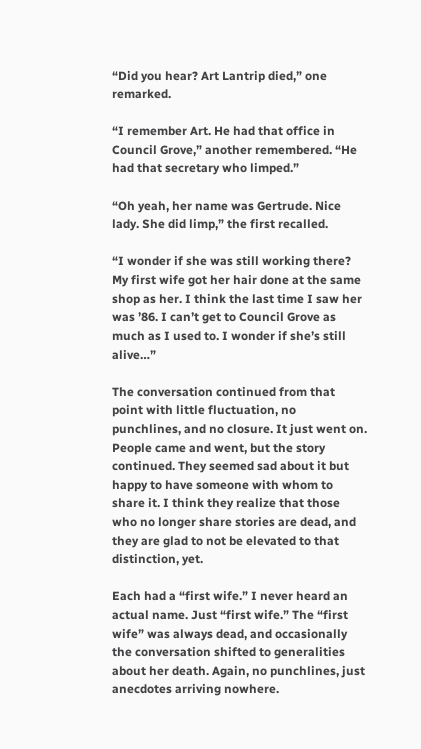“Did you hear? Art Lantrip died,” one remarked.

“I remember Art. He had that office in Council Grove,” another remembered. “He had that secretary who limped.”

“Oh yeah, her name was Gertrude. Nice lady. She did limp,” the first recalled.

“I wonder if she was still working there? My first wife got her hair done at the same shop as her. I think the last time I saw her was ’86. I can’t get to Council Grove as much as I used to. I wonder if she’s still alive…”

The conversation continued from that point with little fluctuation, no punchlines, and no closure. It just went on. People came and went, but the story continued. They seemed sad about it but happy to have someone with whom to share it. I think they realize that those who no longer share stories are dead, and they are glad to not be elevated to that distinction, yet.

Each had a “first wife.” I never heard an actual name. Just “first wife.” The “first wife” was always dead, and occasionally the conversation shifted to generalities about her death. Again, no punchlines, just anecdotes arriving nowhere.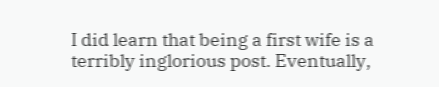I did learn that being a first wife is a terribly inglorious post. Eventually,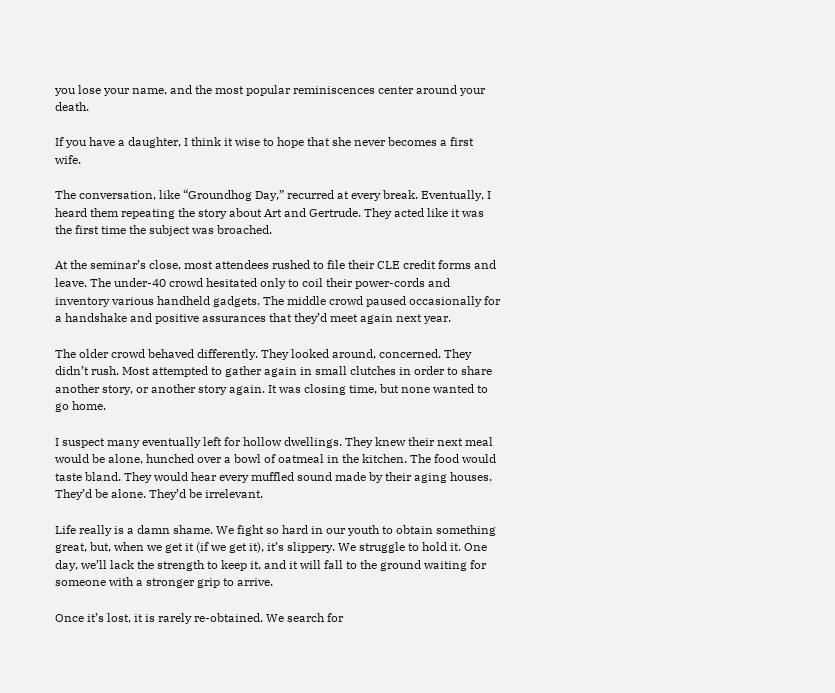you lose your name, and the most popular reminiscences center around your death.

If you have a daughter, I think it wise to hope that she never becomes a first wife.

The conversation, like “Groundhog Day,” recurred at every break. Eventually, I heard them repeating the story about Art and Gertrude. They acted like it was the first time the subject was broached.

At the seminar’s close, most attendees rushed to file their CLE credit forms and leave. The under-40 crowd hesitated only to coil their power-cords and inventory various handheld gadgets. The middle crowd paused occasionally for a handshake and positive assurances that they’d meet again next year.

The older crowd behaved differently. They looked around, concerned. They didn’t rush. Most attempted to gather again in small clutches in order to share another story, or another story again. It was closing time, but none wanted to go home.

I suspect many eventually left for hollow dwellings. They knew their next meal would be alone, hunched over a bowl of oatmeal in the kitchen. The food would taste bland. They would hear every muffled sound made by their aging houses. They’d be alone. They’d be irrelevant.

Life really is a damn shame. We fight so hard in our youth to obtain something great, but, when we get it (if we get it), it’s slippery. We struggle to hold it. One day, we’ll lack the strength to keep it, and it will fall to the ground waiting for someone with a stronger grip to arrive.

Once it’s lost, it is rarely re-obtained. We search for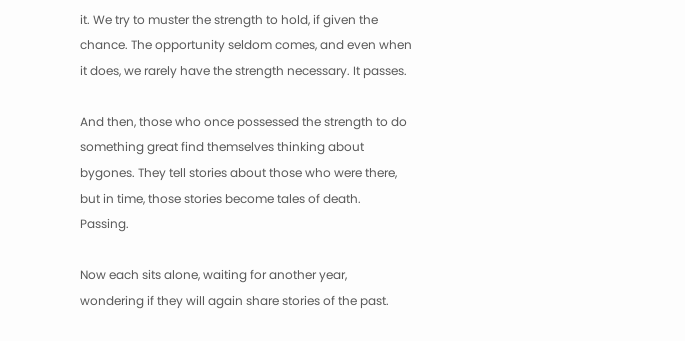it. We try to muster the strength to hold, if given the chance. The opportunity seldom comes, and even when it does, we rarely have the strength necessary. It passes.

And then, those who once possessed the strength to do something great find themselves thinking about bygones. They tell stories about those who were there, but in time, those stories become tales of death. Passing.

Now each sits alone, waiting for another year, wondering if they will again share stories of the past.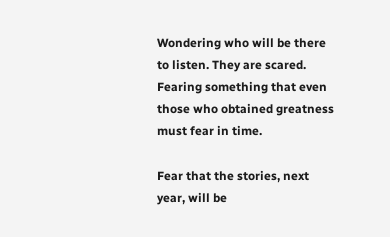Wondering who will be there to listen. They are scared. Fearing something that even those who obtained greatness must fear in time.

Fear that the stories, next year, will be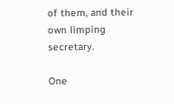of them, and their own limping secretary.

One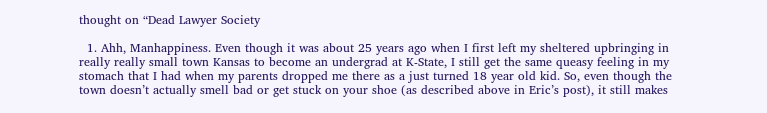thought on “Dead Lawyer Society

  1. Ahh, Manhappiness. Even though it was about 25 years ago when I first left my sheltered upbringing in really really small town Kansas to become an undergrad at K-State, I still get the same queasy feeling in my stomach that I had when my parents dropped me there as a just turned 18 year old kid. So, even though the town doesn’t actually smell bad or get stuck on your shoe (as described above in Eric’s post), it still makes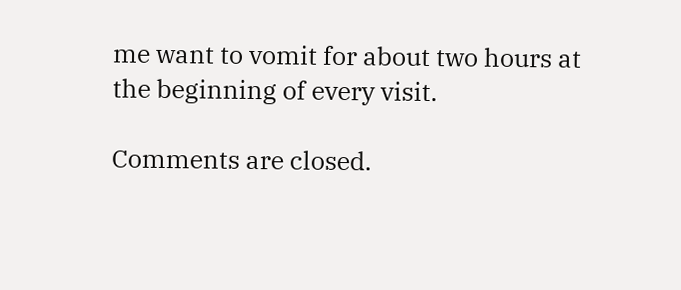me want to vomit for about two hours at the beginning of every visit.

Comments are closed.